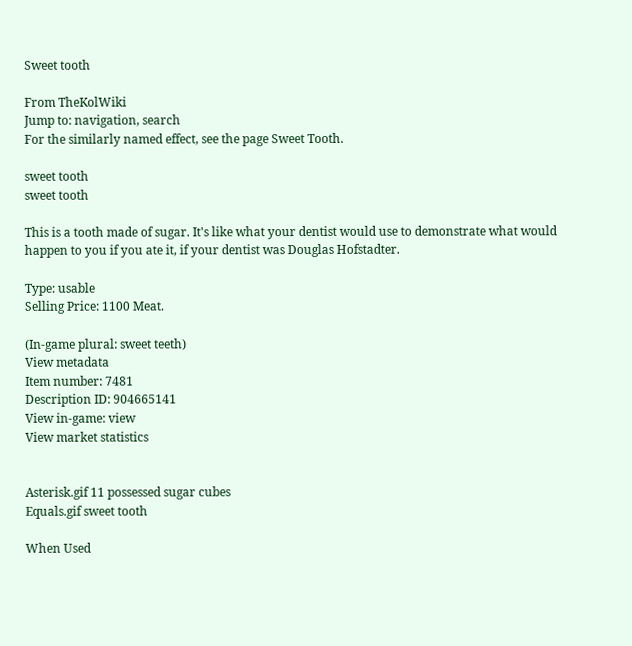Sweet tooth

From TheKolWiki
Jump to: navigation, search
For the similarly named effect, see the page Sweet Tooth.

sweet tooth
sweet tooth

This is a tooth made of sugar. It's like what your dentist would use to demonstrate what would happen to you if you ate it, if your dentist was Douglas Hofstadter.

Type: usable
Selling Price: 1100 Meat.

(In-game plural: sweet teeth)
View metadata
Item number: 7481
Description ID: 904665141
View in-game: view
View market statistics


Asterisk.gif 11 possessed sugar cubes
Equals.gif sweet tooth

When Used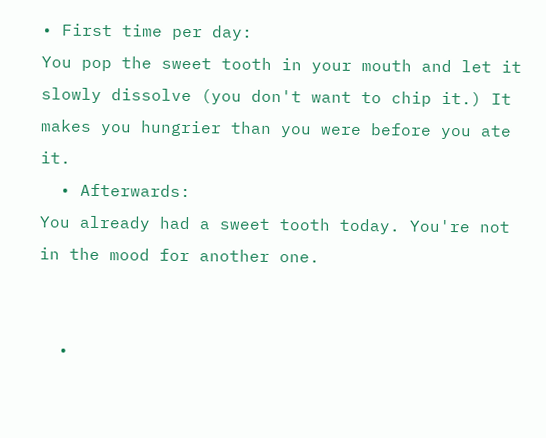• First time per day:
You pop the sweet tooth in your mouth and let it slowly dissolve (you don't want to chip it.) It makes you hungrier than you were before you ate it.
  • Afterwards:
You already had a sweet tooth today. You're not in the mood for another one.


  •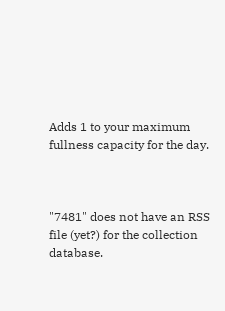Adds 1 to your maximum fullness capacity for the day.



"7481" does not have an RSS file (yet?) for the collection database.